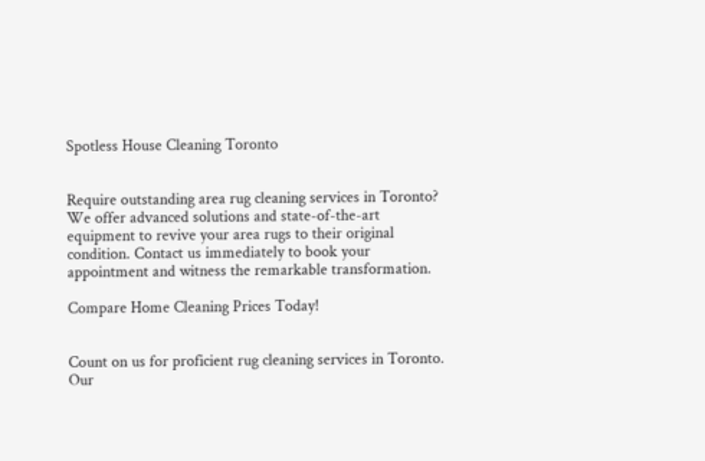Spotless House Cleaning Toronto


Require outstanding area rug cleaning services in Toronto? We offer advanced solutions and state-of-the-art equipment to revive your area rugs to their original condition. Contact us immediately to book your appointment and witness the remarkable transformation.

Compare Home Cleaning Prices Today!


Count on us for proficient rug cleaning services in Toronto. Our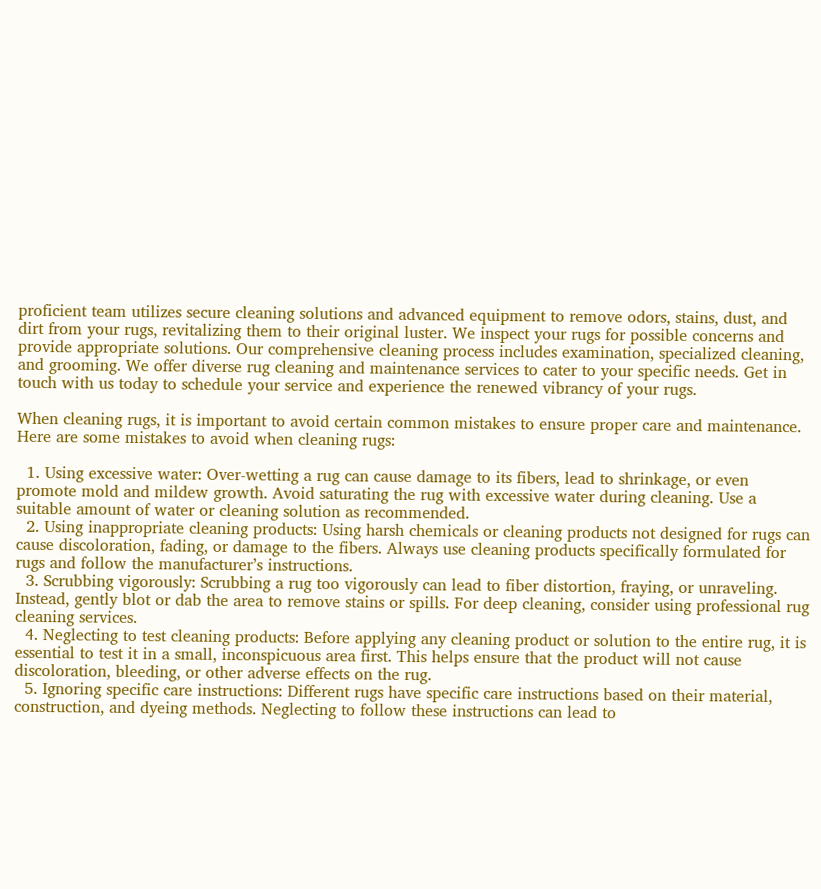proficient team utilizes secure cleaning solutions and advanced equipment to remove odors, stains, dust, and dirt from your rugs, revitalizing them to their original luster. We inspect your rugs for possible concerns and provide appropriate solutions. Our comprehensive cleaning process includes examination, specialized cleaning, and grooming. We offer diverse rug cleaning and maintenance services to cater to your specific needs. Get in touch with us today to schedule your service and experience the renewed vibrancy of your rugs.

When cleaning rugs, it is important to avoid certain common mistakes to ensure proper care and maintenance. Here are some mistakes to avoid when cleaning rugs:

  1. Using excessive water: Over-wetting a rug can cause damage to its fibers, lead to shrinkage, or even promote mold and mildew growth. Avoid saturating the rug with excessive water during cleaning. Use a suitable amount of water or cleaning solution as recommended.
  2. Using inappropriate cleaning products: Using harsh chemicals or cleaning products not designed for rugs can cause discoloration, fading, or damage to the fibers. Always use cleaning products specifically formulated for rugs and follow the manufacturer’s instructions.
  3. Scrubbing vigorously: Scrubbing a rug too vigorously can lead to fiber distortion, fraying, or unraveling. Instead, gently blot or dab the area to remove stains or spills. For deep cleaning, consider using professional rug cleaning services.
  4. Neglecting to test cleaning products: Before applying any cleaning product or solution to the entire rug, it is essential to test it in a small, inconspicuous area first. This helps ensure that the product will not cause discoloration, bleeding, or other adverse effects on the rug.
  5. Ignoring specific care instructions: Different rugs have specific care instructions based on their material, construction, and dyeing methods. Neglecting to follow these instructions can lead to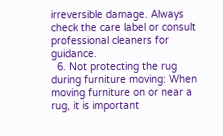irreversible damage. Always check the care label or consult professional cleaners for guidance.
  6. Not protecting the rug during furniture moving: When moving furniture on or near a rug, it is important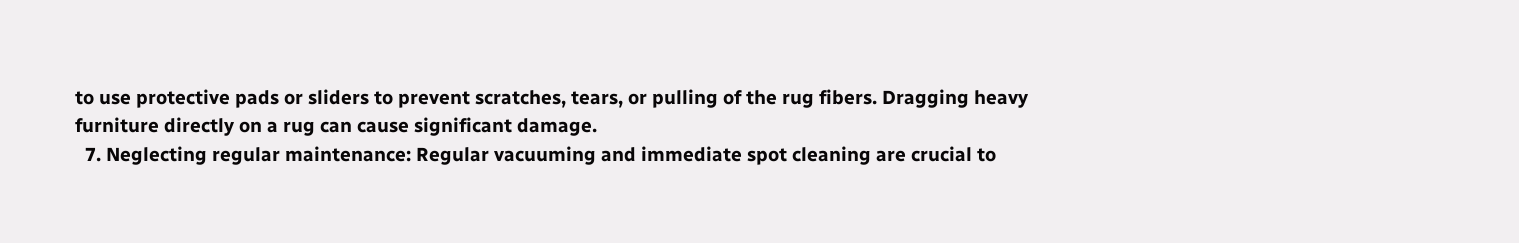to use protective pads or sliders to prevent scratches, tears, or pulling of the rug fibers. Dragging heavy furniture directly on a rug can cause significant damage.
  7. Neglecting regular maintenance: Regular vacuuming and immediate spot cleaning are crucial to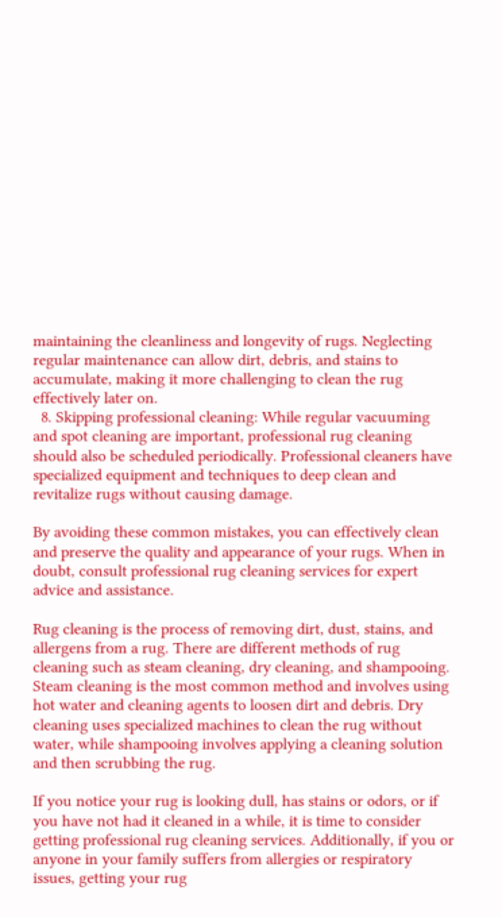maintaining the cleanliness and longevity of rugs. Neglecting regular maintenance can allow dirt, debris, and stains to accumulate, making it more challenging to clean the rug effectively later on.
  8. Skipping professional cleaning: While regular vacuuming and spot cleaning are important, professional rug cleaning should also be scheduled periodically. Professional cleaners have specialized equipment and techniques to deep clean and revitalize rugs without causing damage.

By avoiding these common mistakes, you can effectively clean and preserve the quality and appearance of your rugs. When in doubt, consult professional rug cleaning services for expert advice and assistance.

Rug cleaning is the process of removing dirt, dust, stains, and allergens from a rug. There are different methods of rug cleaning such as steam cleaning, dry cleaning, and shampooing. Steam cleaning is the most common method and involves using hot water and cleaning agents to loosen dirt and debris. Dry cleaning uses specialized machines to clean the rug without water, while shampooing involves applying a cleaning solution and then scrubbing the rug.

If you notice your rug is looking dull, has stains or odors, or if you have not had it cleaned in a while, it is time to consider getting professional rug cleaning services. Additionally, if you or anyone in your family suffers from allergies or respiratory issues, getting your rug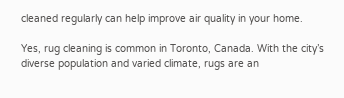cleaned regularly can help improve air quality in your home.

Yes, rug cleaning is common in Toronto, Canada. With the city’s diverse population and varied climate, rugs are an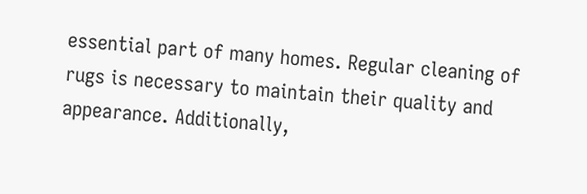essential part of many homes. Regular cleaning of rugs is necessary to maintain their quality and appearance. Additionally,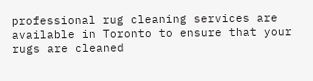professional rug cleaning services are available in Toronto to ensure that your rugs are cleaned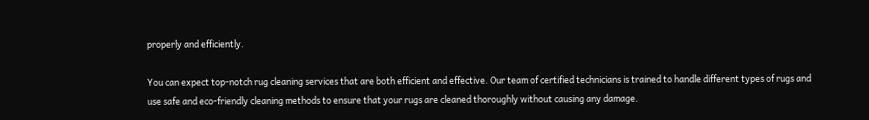properly and efficiently.

You can expect top-notch rug cleaning services that are both efficient and effective. Our team of certified technicians is trained to handle different types of rugs and use safe and eco-friendly cleaning methods to ensure that your rugs are cleaned thoroughly without causing any damage.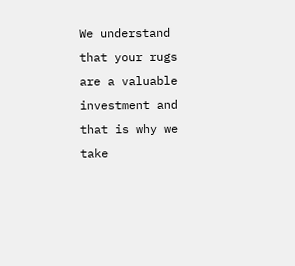We understand that your rugs are a valuable investment and that is why we take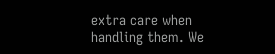extra care when handling them. We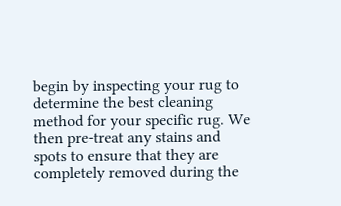begin by inspecting your rug to determine the best cleaning method for your specific rug. We then pre-treat any stains and spots to ensure that they are completely removed during the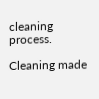cleaning process.

Cleaning made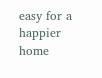easy for a happier home